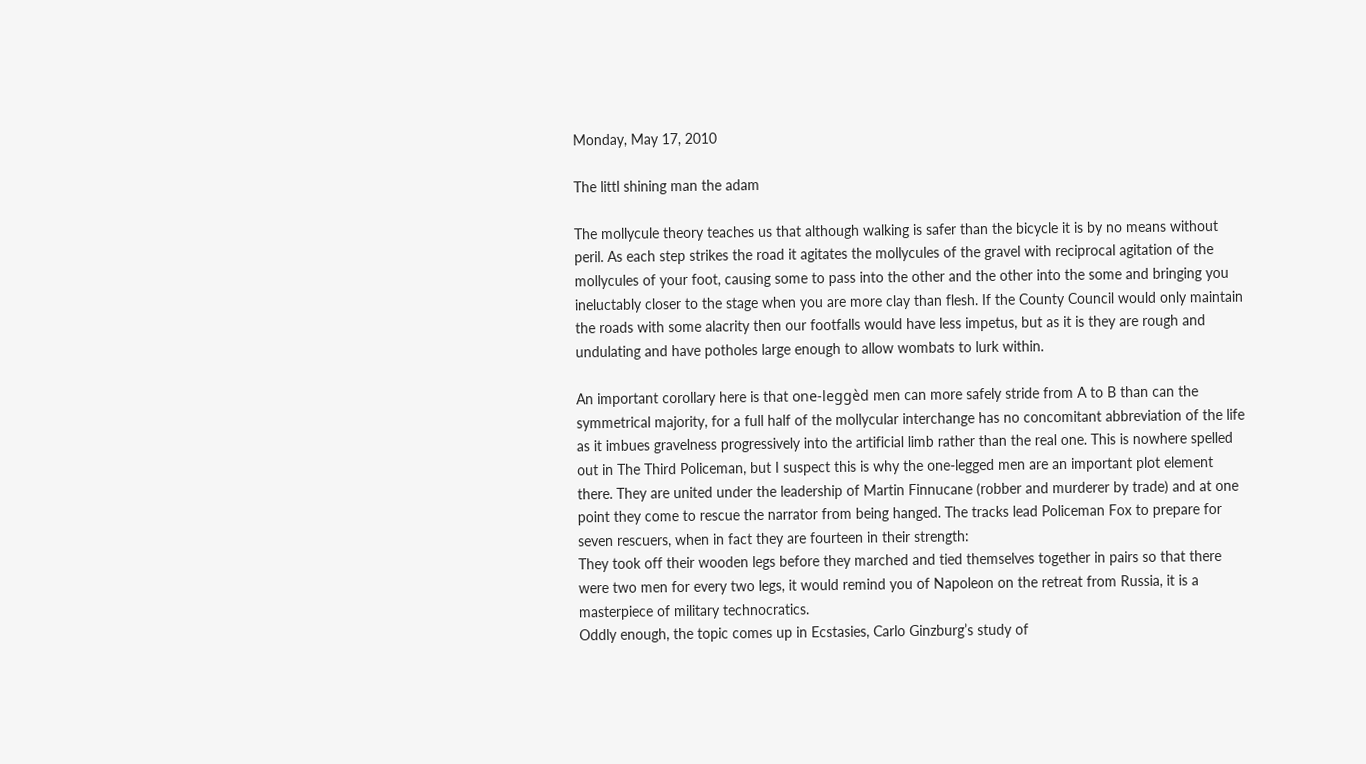Monday, May 17, 2010

The littl shining man the adam

The mollycule theory teaches us that although walking is safer than the bicycle it is by no means without peril. As each step strikes the road it agitates the mollycules of the gravel with reciprocal agitation of the mollycules of your foot, causing some to pass into the other and the other into the some and bringing you ineluctably closer to the stage when you are more clay than flesh. If the County Council would only maintain the roads with some alacrity then our footfalls would have less impetus, but as it is they are rough and undulating and have potholes large enough to allow wombats to lurk within.

An important corollary here is that one-leggèd men can more safely stride from A to B than can the symmetrical majority, for a full half of the mollycular interchange has no concomitant abbreviation of the life as it imbues gravelness progressively into the artificial limb rather than the real one. This is nowhere spelled out in The Third Policeman, but I suspect this is why the one-legged men are an important plot element there. They are united under the leadership of Martin Finnucane (robber and murderer by trade) and at one point they come to rescue the narrator from being hanged. The tracks lead Policeman Fox to prepare for seven rescuers, when in fact they are fourteen in their strength:
They took off their wooden legs before they marched and tied themselves together in pairs so that there were two men for every two legs, it would remind you of Napoleon on the retreat from Russia, it is a masterpiece of military technocratics.
Oddly enough, the topic comes up in Ecstasies, Carlo Ginzburg’s study of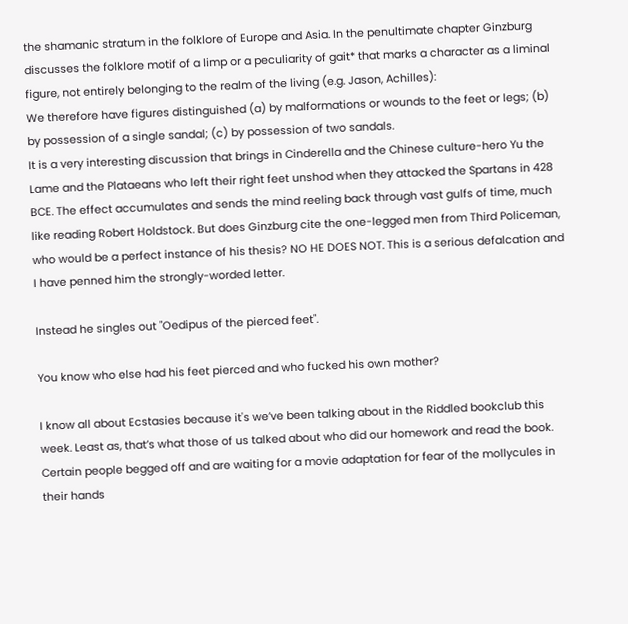the shamanic stratum in the folklore of Europe and Asia. In the penultimate chapter Ginzburg discusses the folklore motif of a limp or a peculiarity of gait* that marks a character as a liminal figure, not entirely belonging to the realm of the living (e.g. Jason, Achilles):
We therefore have figures distinguished (a) by malformations or wounds to the feet or legs; (b) by possession of a single sandal; (c) by possession of two sandals.
It is a very interesting discussion that brings in Cinderella and the Chinese culture-hero Yu the Lame and the Plataeans who left their right feet unshod when they attacked the Spartans in 428 BCE. The effect accumulates and sends the mind reeling back through vast gulfs of time, much like reading Robert Holdstock. But does Ginzburg cite the one-legged men from Third Policeman, who would be a perfect instance of his thesis? NO HE DOES NOT. This is a serious defalcation and I have penned him the strongly-worded letter.

Instead he singles out "Oedipus of the pierced feet".

You know who else had his feet pierced and who fucked his own mother?

I know all about Ecstasies because it's we’ve been talking about in the Riddled bookclub this week. Least as, that’s what those of us talked about who did our homework and read the book. Certain people begged off and are waiting for a movie adaptation for fear of the mollycules in their hands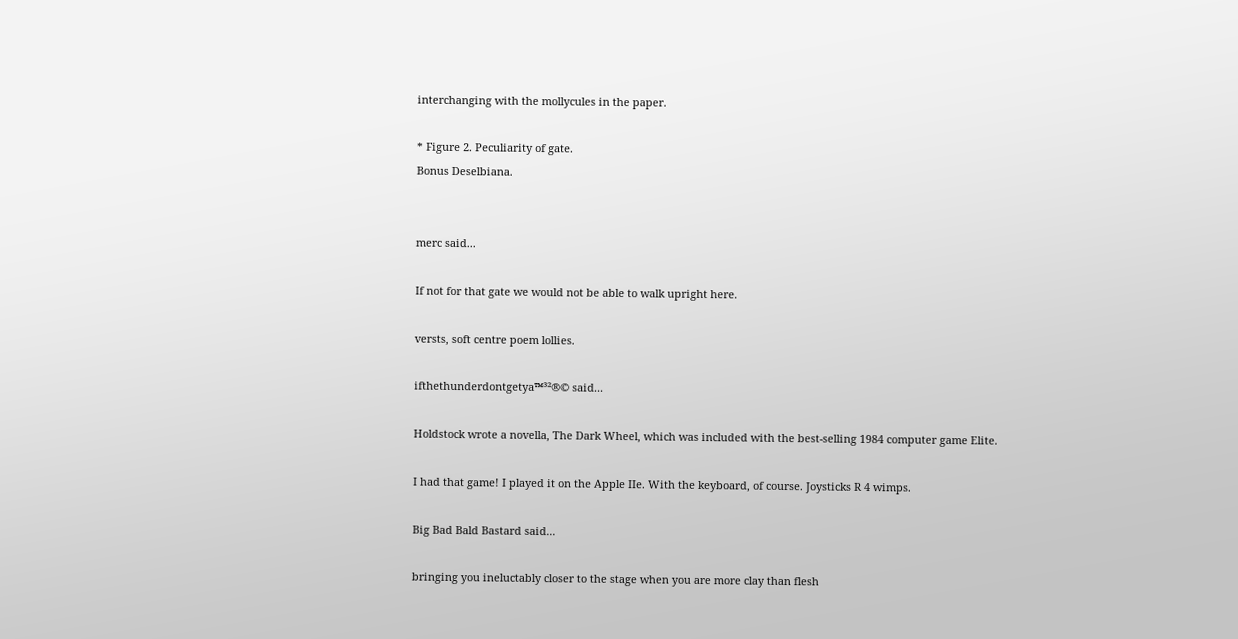interchanging with the mollycules in the paper.

* Figure 2. Peculiarity of gate.
Bonus Deselbiana.


merc said...

If not for that gate we would not be able to walk upright here.

versts, soft centre poem lollies.

ifthethunderdontgetya™³²®© said...

Holdstock wrote a novella, The Dark Wheel, which was included with the best-selling 1984 computer game Elite.

I had that game! I played it on the Apple IIe. With the keyboard, of course. Joysticks R 4 wimps.

Big Bad Bald Bastard said...

bringing you ineluctably closer to the stage when you are more clay than flesh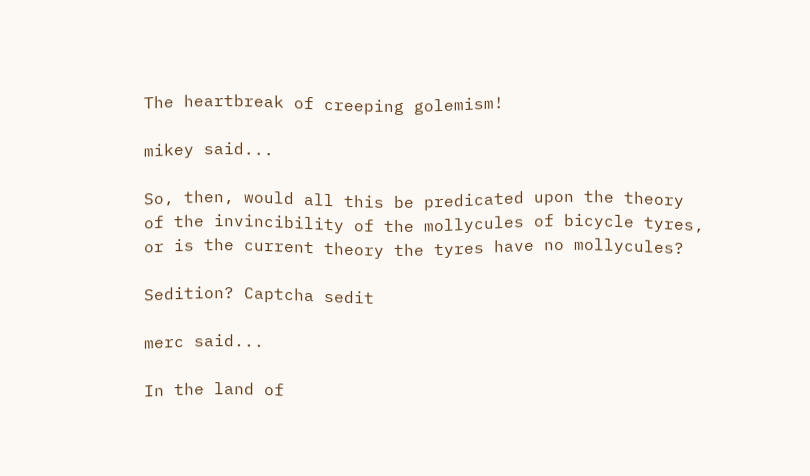The heartbreak of creeping golemism!

mikey said...

So, then, would all this be predicated upon the theory of the invincibility of the mollycules of bicycle tyres, or is the current theory the tyres have no mollycules?

Sedition? Captcha sedit

merc said...

In the land of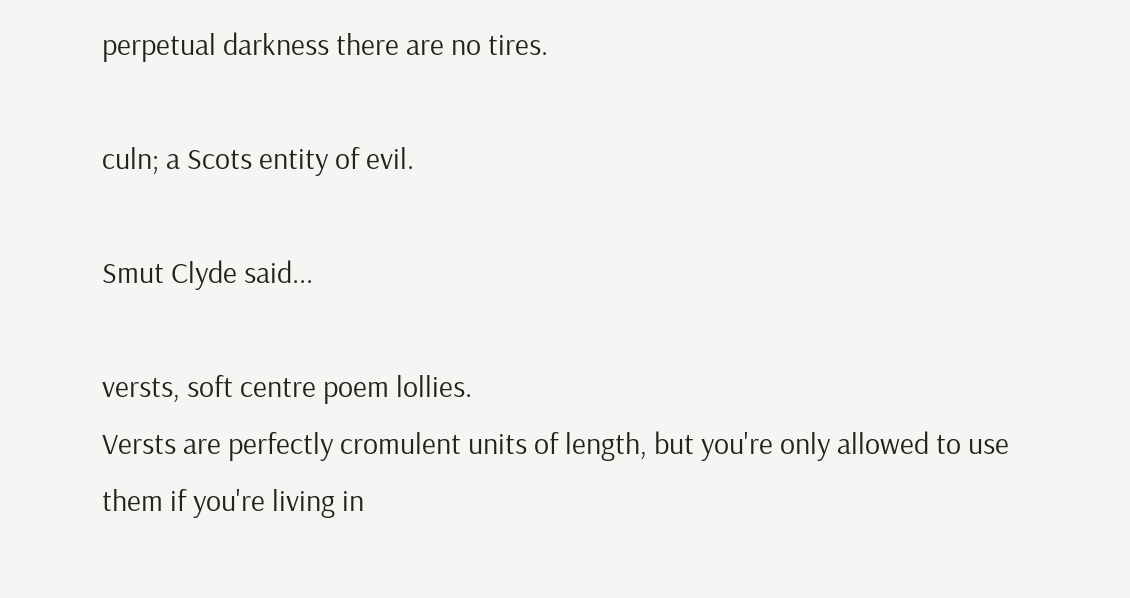perpetual darkness there are no tires.

culn; a Scots entity of evil.

Smut Clyde said...

versts, soft centre poem lollies.
Versts are perfectly cromulent units of length, but you're only allowed to use them if you're living in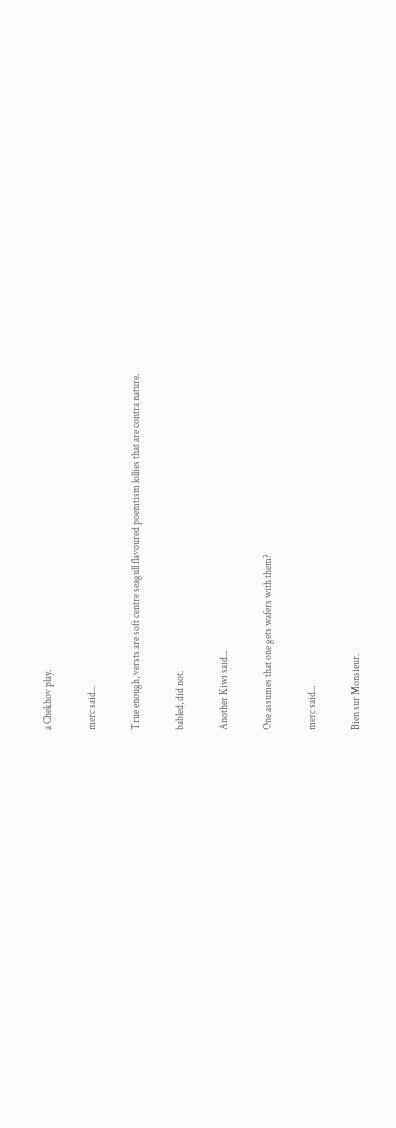a Chekhov play.

merc said...

True enough, versts are soft centre seagull flavoured poemtism lollies that are contra nature.

babled, did not.

Another Kiwi said...

One assumes that one gets wafers with them?

merc said...

Bien sur Monsieur.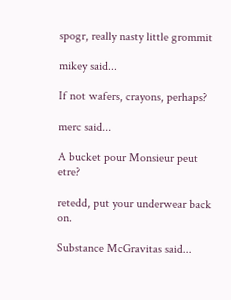spogr, really nasty little grommit

mikey said...

If not wafers, crayons, perhaps?

merc said...

A bucket pour Monsieur peut etre?

retedd, put your underwear back on.

Substance McGravitas said...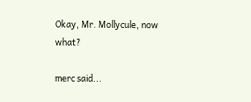Okay, Mr. Mollycule, now what?

merc said...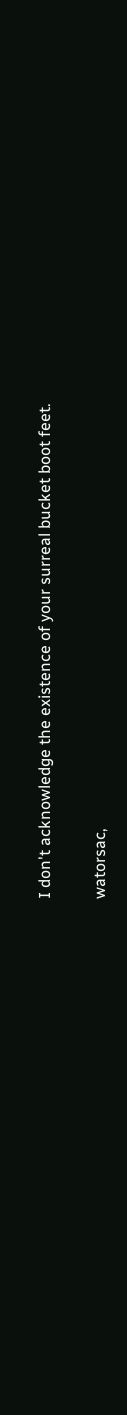I don't acknowledge the existence of your surreal bucket boot feet.

watorsac,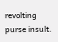revolting purse insult.